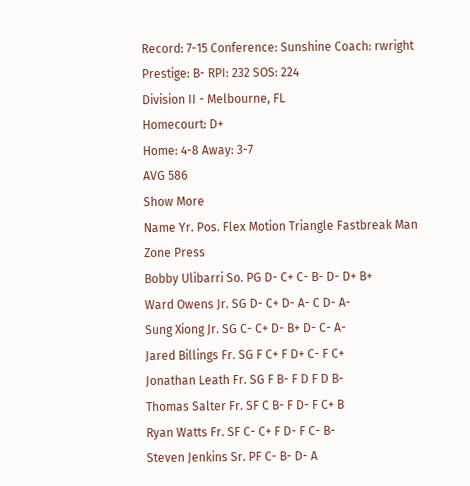Record: 7-15 Conference: Sunshine Coach: rwright Prestige: B- RPI: 232 SOS: 224
Division II - Melbourne, FL
Homecourt: D+
Home: 4-8 Away: 3-7
AVG 586
Show More
Name Yr. Pos. Flex Motion Triangle Fastbreak Man Zone Press
Bobby Ulibarri So. PG D- C+ C- B- D- D+ B+
Ward Owens Jr. SG D- C+ D- A- C D- A-
Sung Xiong Jr. SG C- C+ D- B+ D- C- A-
Jared Billings Fr. SG F C+ F D+ C- F C+
Jonathan Leath Fr. SG F B- F D F D B-
Thomas Salter Fr. SF C B- F D- F C+ B
Ryan Watts Fr. SF C- C+ F D- F C- B-
Steven Jenkins Sr. PF C- B- D- A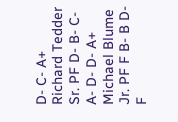D- C- A+
Richard Tedder Sr. PF D- B- C- A- D- D- A+
Michael Blume Jr. PF F B- B D- F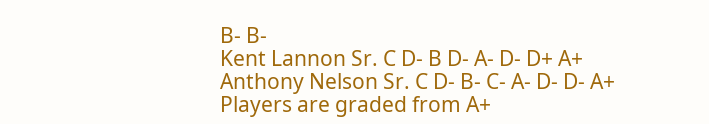B- B-
Kent Lannon Sr. C D- B D- A- D- D+ A+
Anthony Nelson Sr. C D- B- C- A- D- D- A+
Players are graded from A+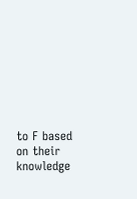to F based on their knowledge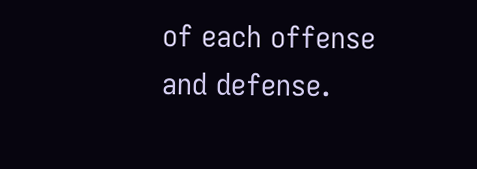of each offense and defense.